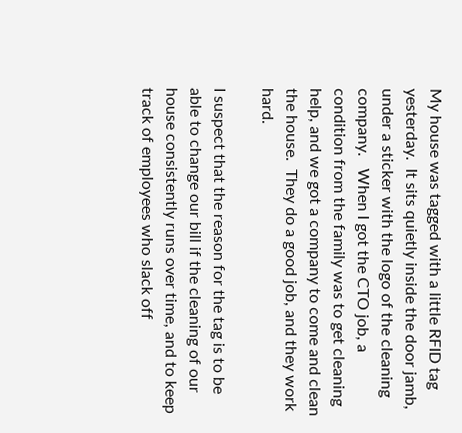My house was tagged with a little RFID tag yesterday.  It sits quietly inside the door jamb, under a sticker with the logo of the cleaning company.   When I got the CTO job, a condition from the family was to get cleaning help, and we got a company to come and clean the house.  They do a good job, and they work hard.

I suspect that the reason for the tag is to be able to change our bill if the cleaning of our house consistently runs over time, and to keep track of employees who slack off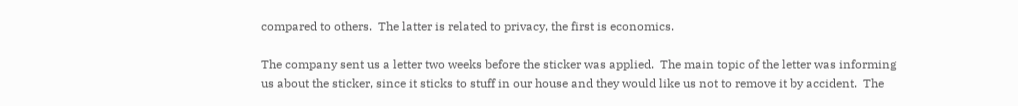compared to others.  The latter is related to privacy, the first is economics.

The company sent us a letter two weeks before the sticker was applied.  The main topic of the letter was informing us about the sticker, since it sticks to stuff in our house and they would like us not to remove it by accident.  The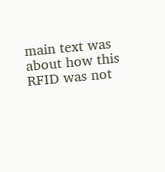main text was about how this RFID was not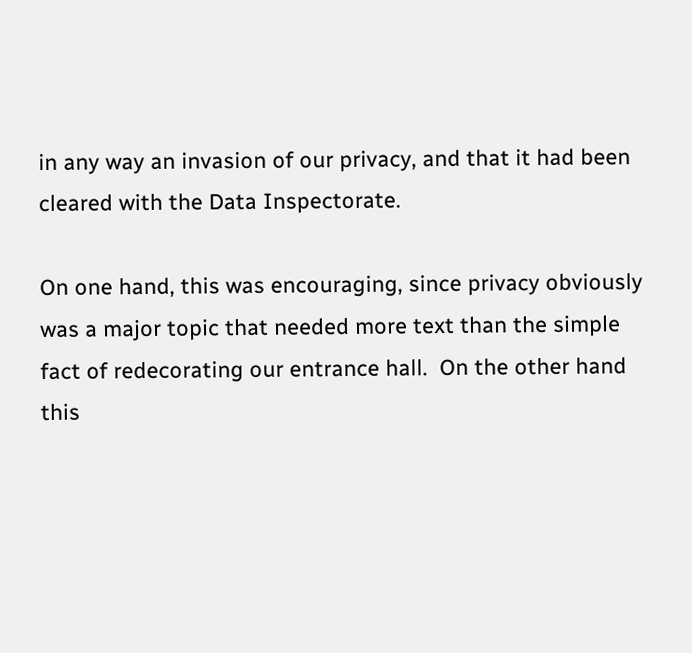in any way an invasion of our privacy, and that it had been cleared with the Data Inspectorate.

On one hand, this was encouraging, since privacy obviously was a major topic that needed more text than the simple fact of redecorating our entrance hall.  On the other hand this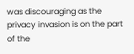was discouraging as the privacy invasion is on the part of the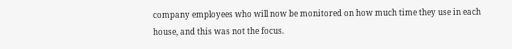company employees who will now be monitored on how much time they use in each house, and this was not the focus.